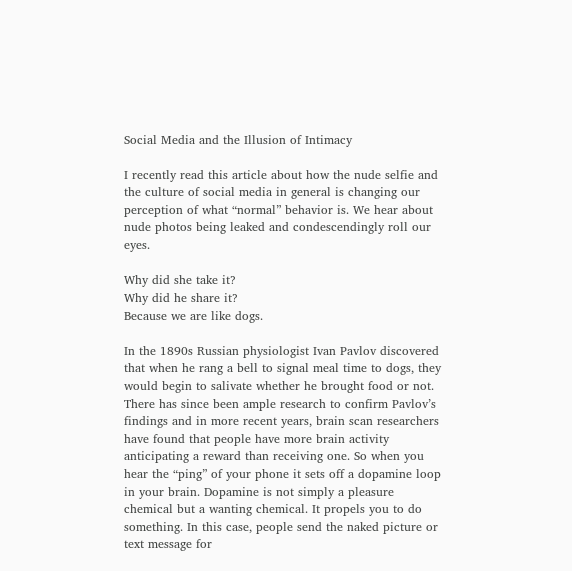Social Media and the Illusion of Intimacy

I recently read this article about how the nude selfie and the culture of social media in general is changing our perception of what “normal” behavior is. We hear about nude photos being leaked and condescendingly roll our eyes.

Why did she take it?
Why did he share it?
Because we are like dogs.

In the 1890s Russian physiologist Ivan Pavlov discovered that when he rang a bell to signal meal time to dogs, they would begin to salivate whether he brought food or not. There has since been ample research to confirm Pavlov’s findings and in more recent years, brain scan researchers have found that people have more brain activity anticipating a reward than receiving one. So when you hear the “ping” of your phone it sets off a dopamine loop in your brain. Dopamine is not simply a pleasure chemical but a wanting chemical. It propels you to do something. In this case, people send the naked picture or text message for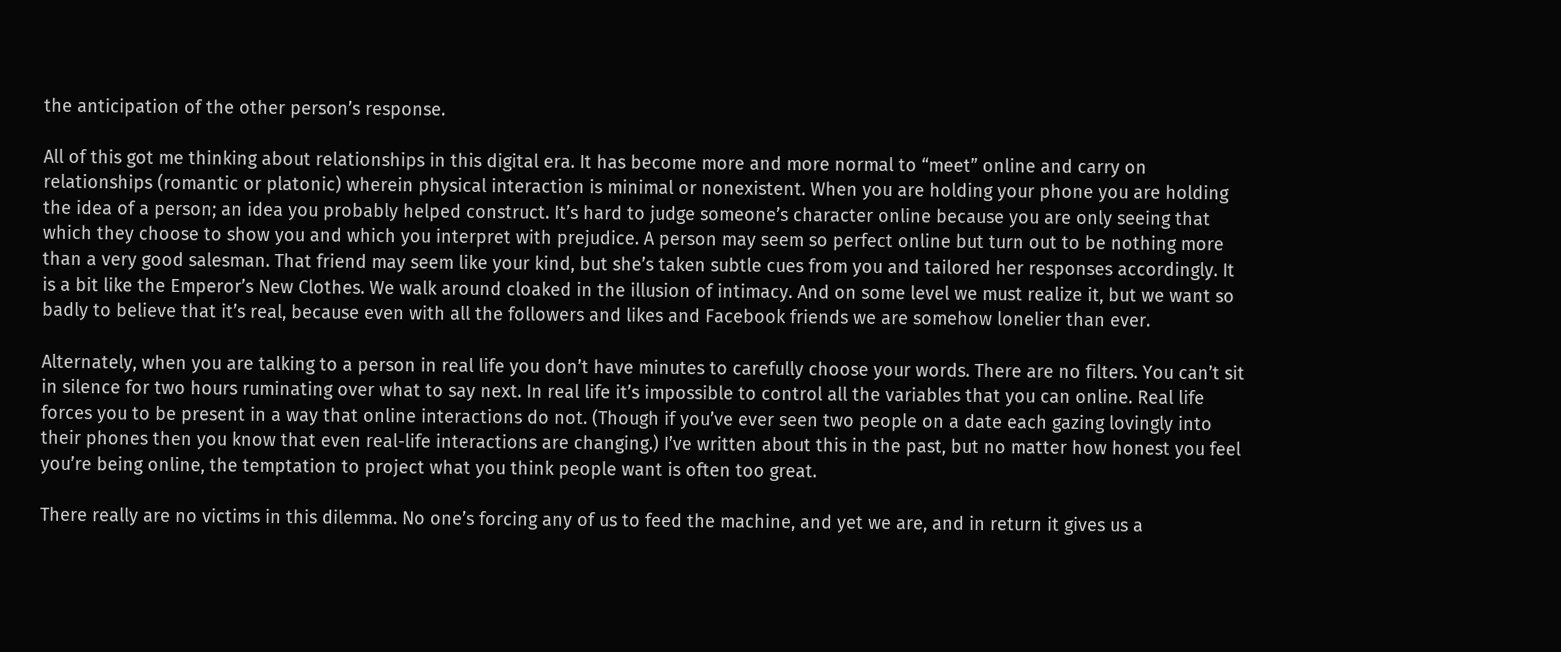the anticipation of the other person’s response.

All of this got me thinking about relationships in this digital era. It has become more and more normal to “meet” online and carry on relationships (romantic or platonic) wherein physical interaction is minimal or nonexistent. When you are holding your phone you are holding the idea of a person; an idea you probably helped construct. It’s hard to judge someone’s character online because you are only seeing that which they choose to show you and which you interpret with prejudice. A person may seem so perfect online but turn out to be nothing more than a very good salesman. That friend may seem like your kind, but she’s taken subtle cues from you and tailored her responses accordingly. It is a bit like the Emperor’s New Clothes. We walk around cloaked in the illusion of intimacy. And on some level we must realize it, but we want so badly to believe that it’s real, because even with all the followers and likes and Facebook friends we are somehow lonelier than ever.

Alternately, when you are talking to a person in real life you don’t have minutes to carefully choose your words. There are no filters. You can’t sit in silence for two hours ruminating over what to say next. In real life it’s impossible to control all the variables that you can online. Real life forces you to be present in a way that online interactions do not. (Though if you’ve ever seen two people on a date each gazing lovingly into their phones then you know that even real-life interactions are changing.) I’ve written about this in the past, but no matter how honest you feel you’re being online, the temptation to project what you think people want is often too great.

There really are no victims in this dilemma. No one’s forcing any of us to feed the machine, and yet we are, and in return it gives us a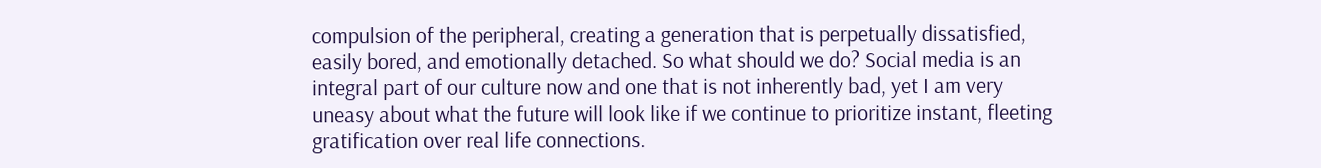compulsion of the peripheral, creating a generation that is perpetually dissatisfied, easily bored, and emotionally detached. So what should we do? Social media is an integral part of our culture now and one that is not inherently bad, yet I am very uneasy about what the future will look like if we continue to prioritize instant, fleeting gratification over real life connections.